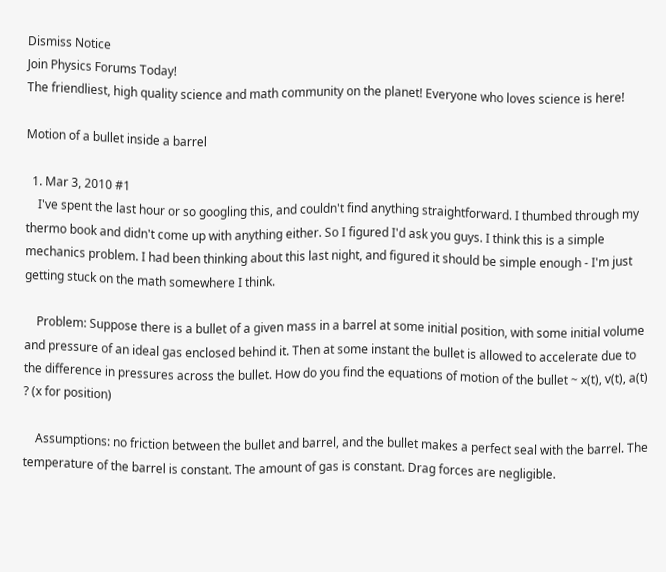Dismiss Notice
Join Physics Forums Today!
The friendliest, high quality science and math community on the planet! Everyone who loves science is here!

Motion of a bullet inside a barrel

  1. Mar 3, 2010 #1
    I've spent the last hour or so googling this, and couldn't find anything straightforward. I thumbed through my thermo book and didn't come up with anything either. So I figured I'd ask you guys. I think this is a simple mechanics problem. I had been thinking about this last night, and figured it should be simple enough - I'm just getting stuck on the math somewhere I think.

    Problem: Suppose there is a bullet of a given mass in a barrel at some initial position, with some initial volume and pressure of an ideal gas enclosed behind it. Then at some instant the bullet is allowed to accelerate due to the difference in pressures across the bullet. How do you find the equations of motion of the bullet ~ x(t), v(t), a(t) ? (x for position)

    Assumptions: no friction between the bullet and barrel, and the bullet makes a perfect seal with the barrel. The temperature of the barrel is constant. The amount of gas is constant. Drag forces are negligible.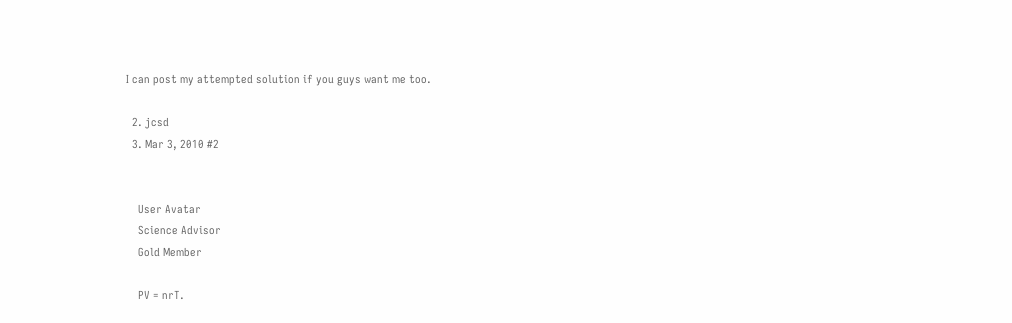I can post my attempted solution if you guys want me too.

  2. jcsd
  3. Mar 3, 2010 #2


    User Avatar
    Science Advisor
    Gold Member

    PV = nrT.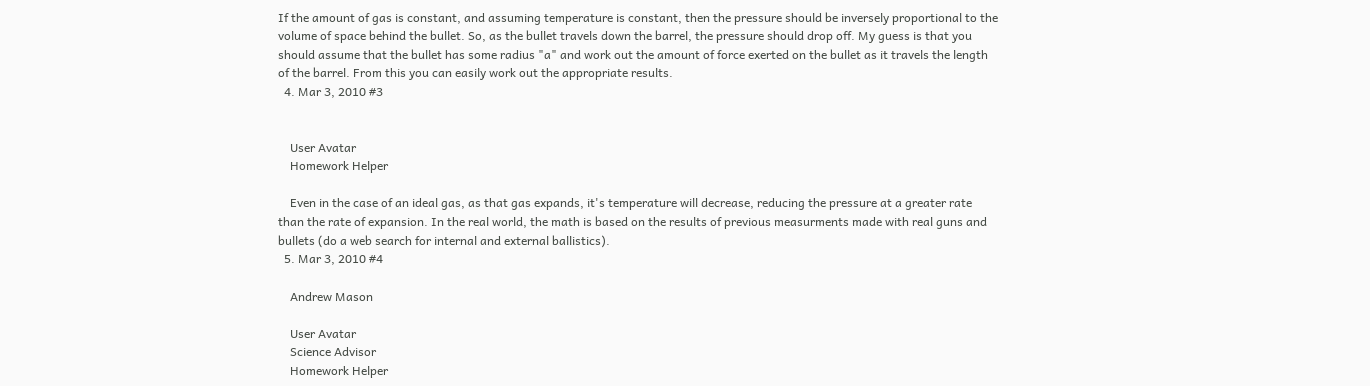If the amount of gas is constant, and assuming temperature is constant, then the pressure should be inversely proportional to the volume of space behind the bullet. So, as the bullet travels down the barrel, the pressure should drop off. My guess is that you should assume that the bullet has some radius "a" and work out the amount of force exerted on the bullet as it travels the length of the barrel. From this you can easily work out the appropriate results.
  4. Mar 3, 2010 #3


    User Avatar
    Homework Helper

    Even in the case of an ideal gas, as that gas expands, it's temperature will decrease, reducing the pressure at a greater rate than the rate of expansion. In the real world, the math is based on the results of previous measurments made with real guns and bullets (do a web search for internal and external ballistics).
  5. Mar 3, 2010 #4

    Andrew Mason

    User Avatar
    Science Advisor
    Homework Helper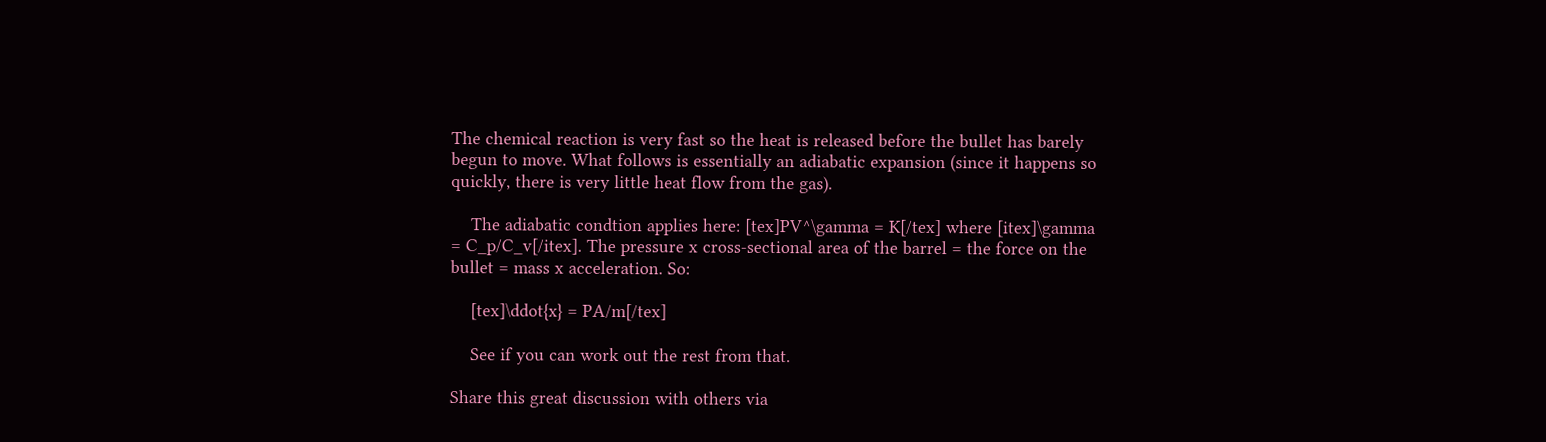The chemical reaction is very fast so the heat is released before the bullet has barely begun to move. What follows is essentially an adiabatic expansion (since it happens so quickly, there is very little heat flow from the gas).

    The adiabatic condtion applies here: [tex]PV^\gamma = K[/tex] where [itex]\gamma = C_p/C_v[/itex]. The pressure x cross-sectional area of the barrel = the force on the bullet = mass x acceleration. So:

    [tex]\ddot{x} = PA/m[/tex]

    See if you can work out the rest from that.

Share this great discussion with others via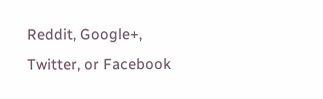Reddit, Google+, Twitter, or Facebook